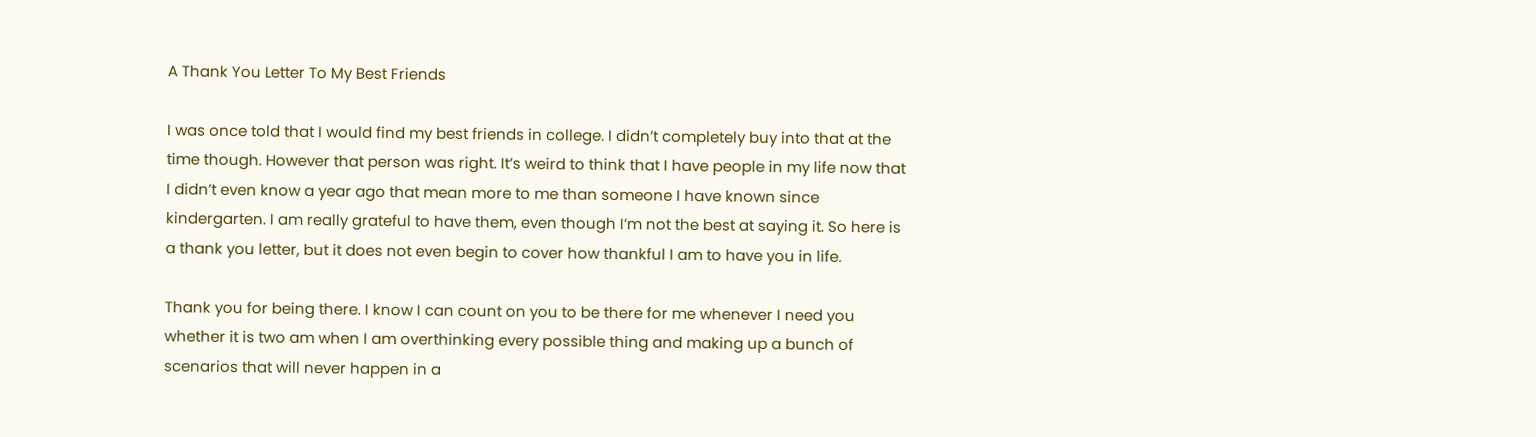A Thank You Letter To My Best Friends

I was once told that I would find my best friends in college. I didn’t completely buy into that at the time though. However that person was right. It’s weird to think that I have people in my life now that I didn’t even know a year ago that mean more to me than someone I have known since kindergarten. I am really grateful to have them, even though I’m not the best at saying it. So here is a thank you letter, but it does not even begin to cover how thankful I am to have you in life.

Thank you for being there. I know I can count on you to be there for me whenever I need you whether it is two am when I am overthinking every possible thing and making up a bunch of scenarios that will never happen in a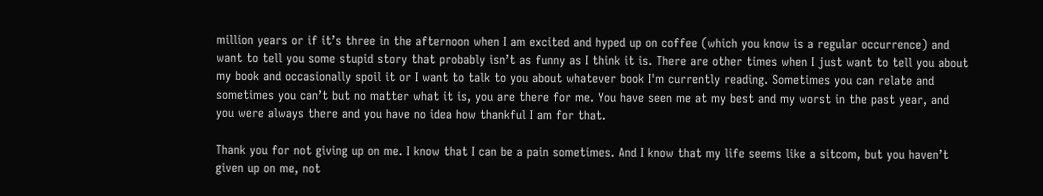million years or if it’s three in the afternoon when I am excited and hyped up on coffee (which you know is a regular occurrence) and want to tell you some stupid story that probably isn’t as funny as I think it is. There are other times when I just want to tell you about my book and occasionally spoil it or I want to talk to you about whatever book I'm currently reading. Sometimes you can relate and sometimes you can’t but no matter what it is, you are there for me. You have seen me at my best and my worst in the past year, and you were always there and you have no idea how thankful I am for that.

Thank you for not giving up on me. I know that I can be a pain sometimes. And I know that my life seems like a sitcom, but you haven’t given up on me, not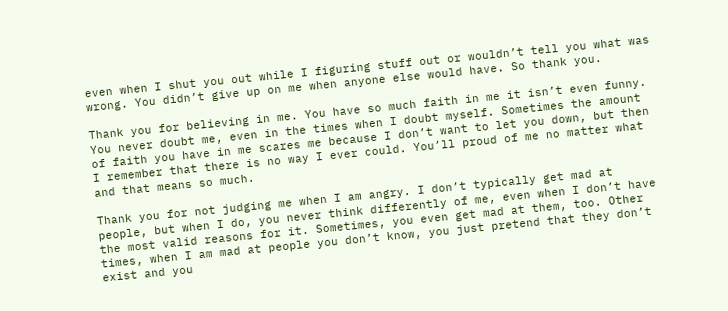even when I shut you out while I figuring stuff out or wouldn’t tell you what was wrong. You didn’t give up on me when anyone else would have. So thank you.

Thank you for believing in me. You have so much faith in me it isn’t even funny. You never doubt me, even in the times when I doubt myself. Sometimes the amount of faith you have in me scares me because I don’t want to let you down, but then I remember that there is no way I ever could. You’ll proud of me no matter what and that means so much.

Thank you for not judging me when I am angry. I don’t typically get mad at people, but when I do, you never think differently of me, even when I don’t have the most valid reasons for it. Sometimes, you even get mad at them, too. Other times, when I am mad at people you don’t know, you just pretend that they don’t exist and you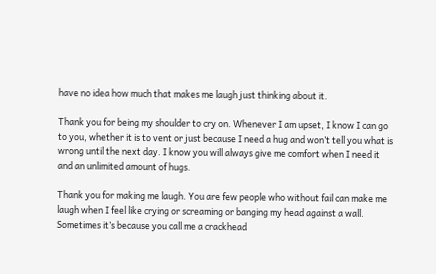have no idea how much that makes me laugh just thinking about it.

Thank you for being my shoulder to cry on. Whenever I am upset, I know I can go to you, whether it is to vent or just because I need a hug and won’t tell you what is wrong until the next day. I know you will always give me comfort when I need it and an unlimited amount of hugs.

Thank you for making me laugh. You are few people who without fail can make me laugh when I feel like crying or screaming or banging my head against a wall. Sometimes it’s because you call me a crackhead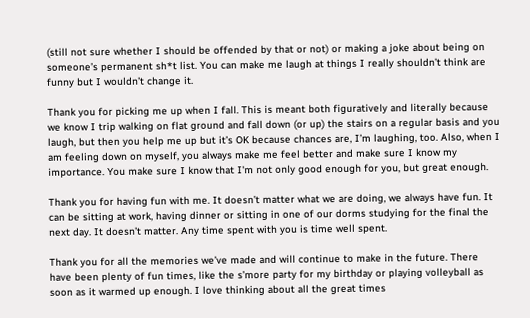(still not sure whether I should be offended by that or not) or making a joke about being on someone’s permanent sh*t list. You can make me laugh at things I really shouldn’t think are funny but I wouldn’t change it.

Thank you for picking me up when I fall. This is meant both figuratively and literally because we know I trip walking on flat ground and fall down (or up) the stairs on a regular basis and you laugh, but then you help me up but it’s OK because chances are, I’m laughing, too. Also, when I am feeling down on myself, you always make me feel better and make sure I know my importance. You make sure I know that I'm not only good enough for you, but great enough.

Thank you for having fun with me. It doesn’t matter what we are doing, we always have fun. It can be sitting at work, having dinner or sitting in one of our dorms studying for the final the next day. It doesn’t matter. Any time spent with you is time well spent.

Thank you for all the memories we’ve made and will continue to make in the future. There have been plenty of fun times, like the s’more party for my birthday or playing volleyball as soon as it warmed up enough. I love thinking about all the great times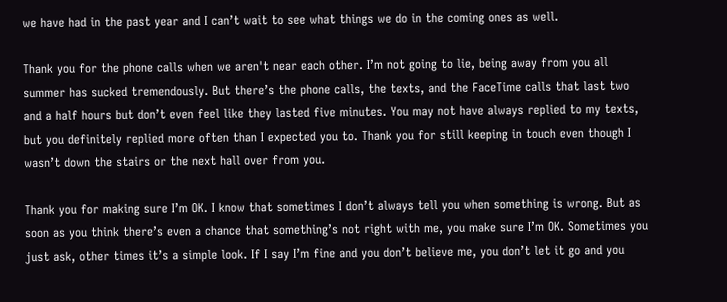we have had in the past year and I can’t wait to see what things we do in the coming ones as well.

Thank you for the phone calls when we aren't near each other. I’m not going to lie, being away from you all summer has sucked tremendously. But there’s the phone calls, the texts, and the FaceTime calls that last two and a half hours but don’t even feel like they lasted five minutes. You may not have always replied to my texts, but you definitely replied more often than I expected you to. Thank you for still keeping in touch even though I wasn’t down the stairs or the next hall over from you.

Thank you for making sure I’m OK. I know that sometimes I don’t always tell you when something is wrong. But as soon as you think there’s even a chance that something’s not right with me, you make sure I’m OK. Sometimes you just ask, other times it’s a simple look. If I say I’m fine and you don’t believe me, you don’t let it go and you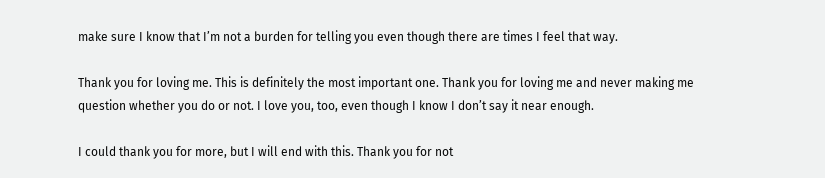make sure I know that I’m not a burden for telling you even though there are times I feel that way.

Thank you for loving me. This is definitely the most important one. Thank you for loving me and never making me question whether you do or not. I love you, too, even though I know I don’t say it near enough.

I could thank you for more, but I will end with this. Thank you for not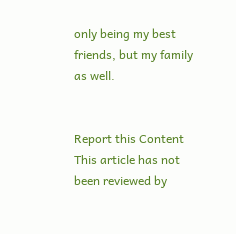only being my best friends, but my family as well.


Report this Content
This article has not been reviewed by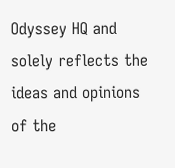Odyssey HQ and solely reflects the ideas and opinions of the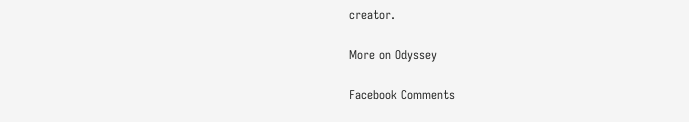creator.

More on Odyssey

Facebook Comments